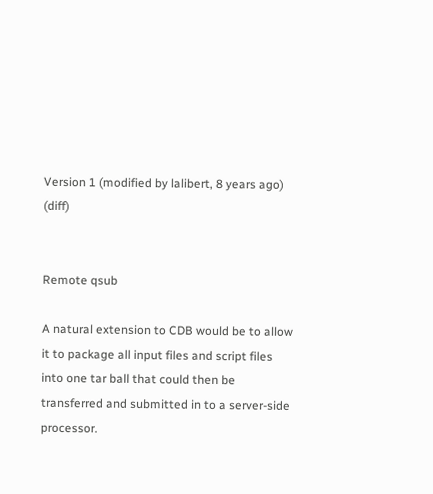Version 1 (modified by lalibert, 8 years ago) (diff)


Remote qsub

A natural extension to CDB would be to allow it to package all input files and script files into one tar ball that could then be transferred and submitted in to a server-side processor.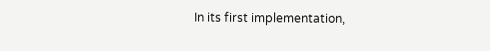In its first implementation,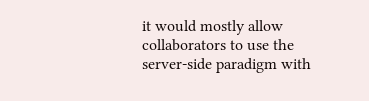it would mostly allow collaborators to use the server-side paradigm with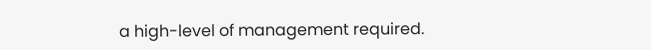a high-level of management required.